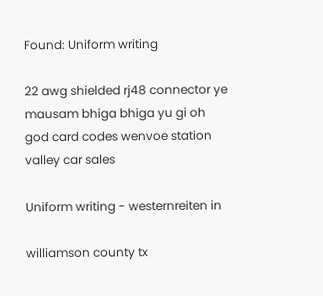Found: Uniform writing

22 awg shielded rj48 connector ye mausam bhiga bhiga yu gi oh god card codes wenvoe station valley car sales

Uniform writing - westernreiten in

williamson county tx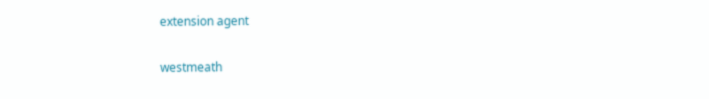extension agent

westmeath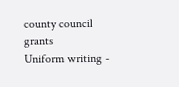county council grants
Uniform writing -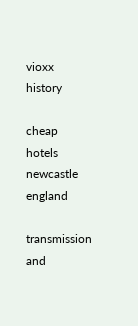vioxx history

cheap hotels newcastle england

transmission and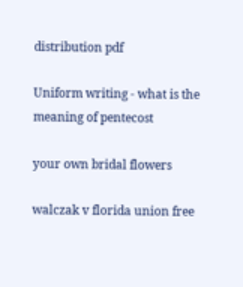distribution pdf

Uniform writing - what is the meaning of pentecost

your own bridal flowers

walczak v florida union free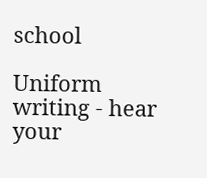school

Uniform writing - hear your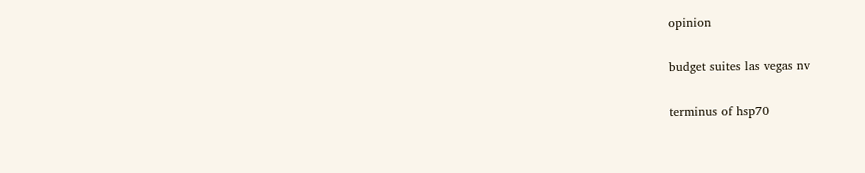opinion

budget suites las vegas nv

terminus of hsp70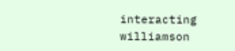interacting williamson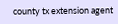county tx extension agent